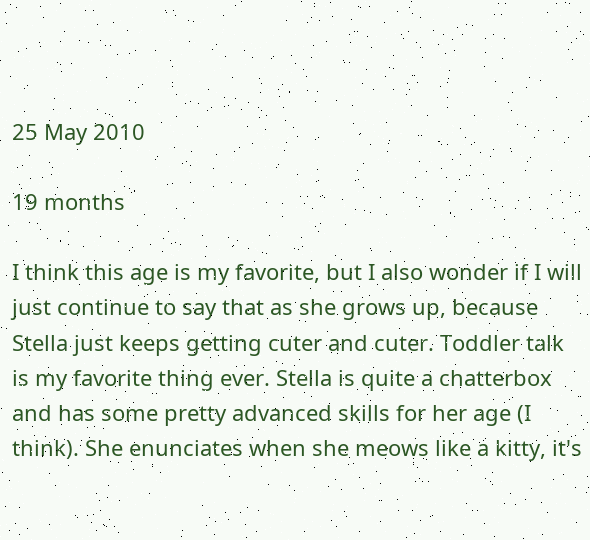25 May 2010

19 months

I think this age is my favorite, but I also wonder if I will just continue to say that as she grows up, because Stella just keeps getting cuter and cuter. Toddler talk is my favorite thing ever. Stella is quite a chatterbox and has some pretty advanced skills for her age (I think). She enunciates when she meows like a kitty, it's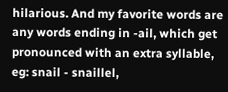hilarious. And my favorite words are any words ending in -ail, which get pronounced with an extra syllable, eg: snail - snaillel,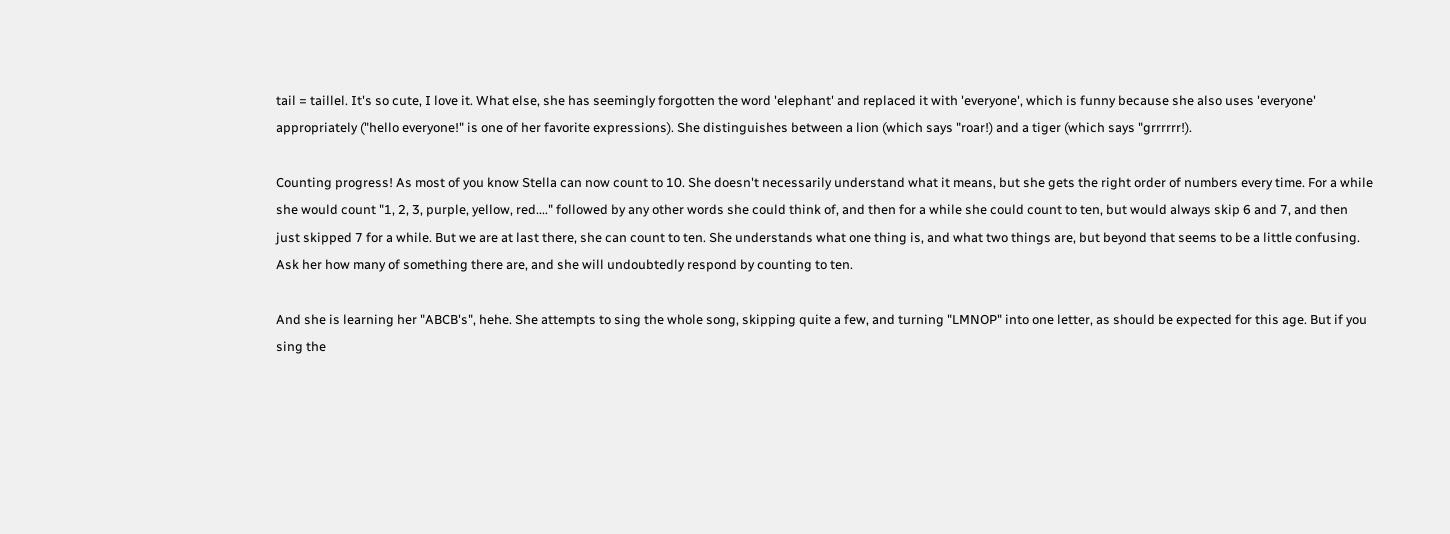tail = taillel. It's so cute, I love it. What else, she has seemingly forgotten the word 'elephant' and replaced it with 'everyone', which is funny because she also uses 'everyone' appropriately ("hello everyone!" is one of her favorite expressions). She distinguishes between a lion (which says "roar!) and a tiger (which says "grrrrrr!).

Counting progress! As most of you know Stella can now count to 10. She doesn't necessarily understand what it means, but she gets the right order of numbers every time. For a while she would count "1, 2, 3, purple, yellow, red...." followed by any other words she could think of, and then for a while she could count to ten, but would always skip 6 and 7, and then just skipped 7 for a while. But we are at last there, she can count to ten. She understands what one thing is, and what two things are, but beyond that seems to be a little confusing. Ask her how many of something there are, and she will undoubtedly respond by counting to ten.

And she is learning her "ABCB's", hehe. She attempts to sing the whole song, skipping quite a few, and turning "LMNOP" into one letter, as should be expected for this age. But if you sing the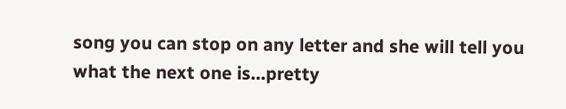song you can stop on any letter and she will tell you what the next one is...pretty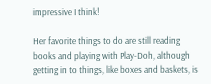impressive I think!

Her favorite things to do are still reading books and playing with Play-Doh, although getting in to things, like boxes and baskets, is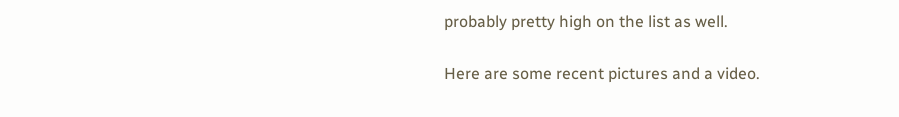probably pretty high on the list as well.

Here are some recent pictures and a video.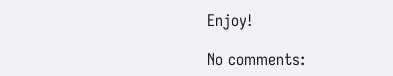Enjoy!

No comments: